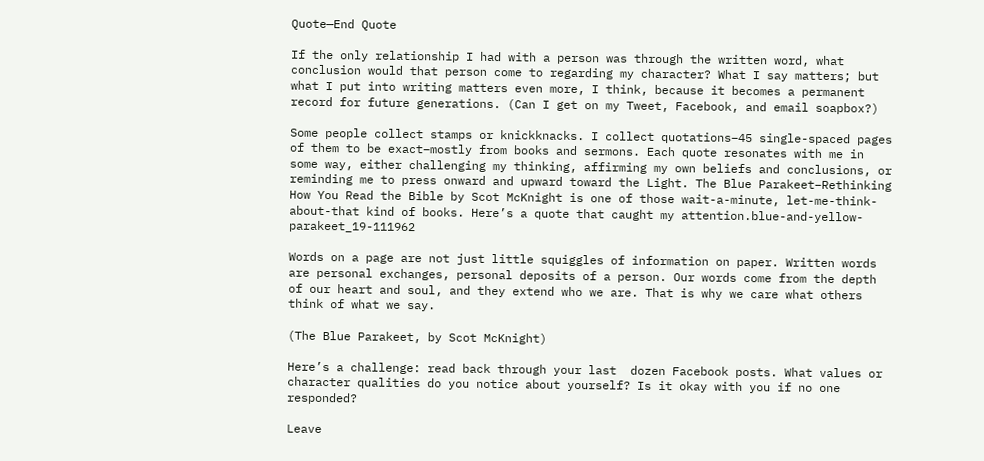Quote—End Quote

If the only relationship I had with a person was through the written word, what conclusion would that person come to regarding my character? What I say matters; but what I put into writing matters even more, I think, because it becomes a permanent record for future generations. (Can I get on my Tweet, Facebook, and email soapbox?)

Some people collect stamps or knickknacks. I collect quotations–45 single-spaced pages of them to be exact–mostly from books and sermons. Each quote resonates with me in some way, either challenging my thinking, affirming my own beliefs and conclusions, or reminding me to press onward and upward toward the Light. The Blue Parakeet–Rethinking How You Read the Bible by Scot McKnight is one of those wait-a-minute, let-me-think-about-that kind of books. Here’s a quote that caught my attention.blue-and-yellow-parakeet_19-111962

Words on a page are not just little squiggles of information on paper. Written words are personal exchanges, personal deposits of a person. Our words come from the depth of our heart and soul, and they extend who we are. That is why we care what others think of what we say.

(The Blue Parakeet, by Scot McKnight)

Here’s a challenge: read back through your last  dozen Facebook posts. What values or character qualities do you notice about yourself? Is it okay with you if no one responded?

Leave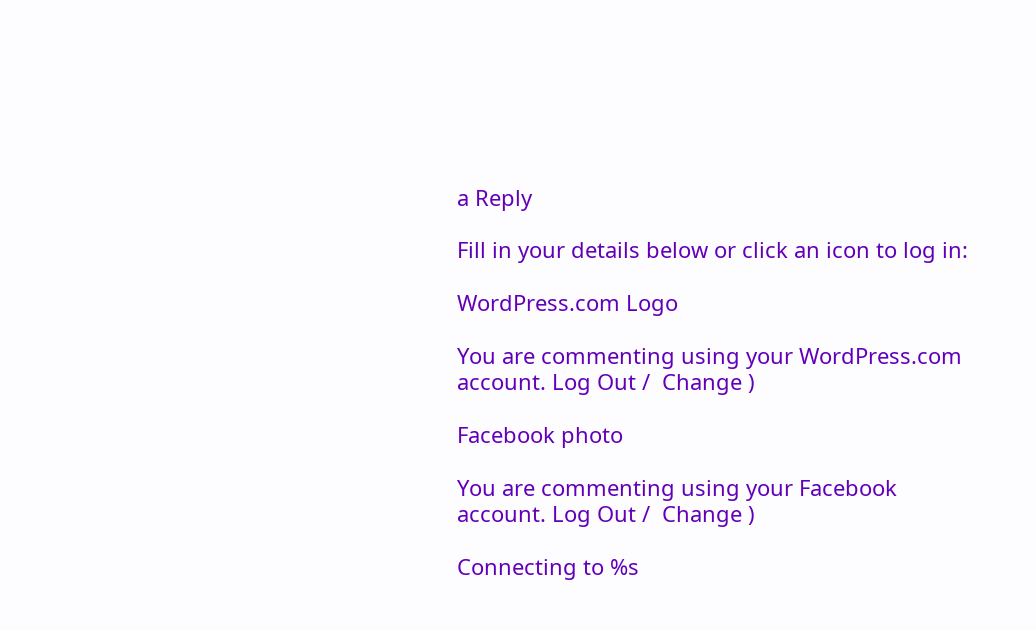a Reply

Fill in your details below or click an icon to log in:

WordPress.com Logo

You are commenting using your WordPress.com account. Log Out /  Change )

Facebook photo

You are commenting using your Facebook account. Log Out /  Change )

Connecting to %s